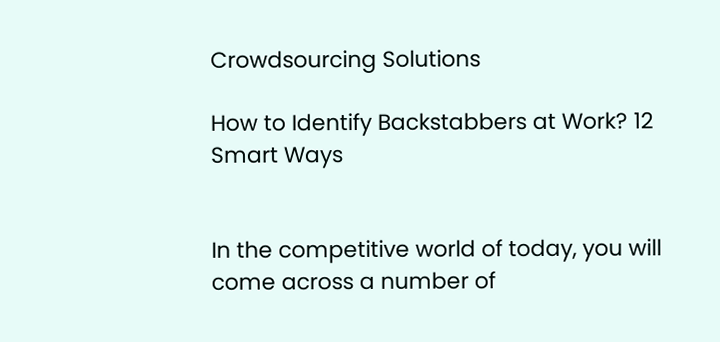Crowdsourcing Solutions

How to Identify Backstabbers at Work? 12 Smart Ways


In the competitive world of today, you will come across a number of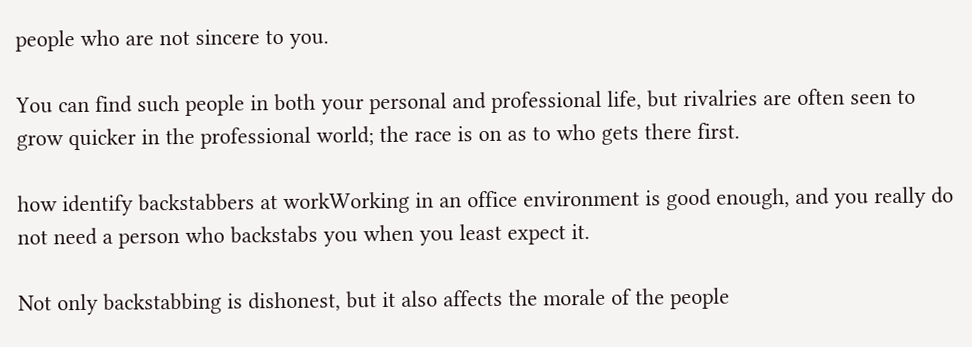people who are not sincere to you.

You can find such people in both your personal and professional life, but rivalries are often seen to grow quicker in the professional world; the race is on as to who gets there first.

how identify backstabbers at workWorking in an office environment is good enough, and you really do not need a person who backstabs you when you least expect it.

Not only backstabbing is dishonest, but it also affects the morale of the people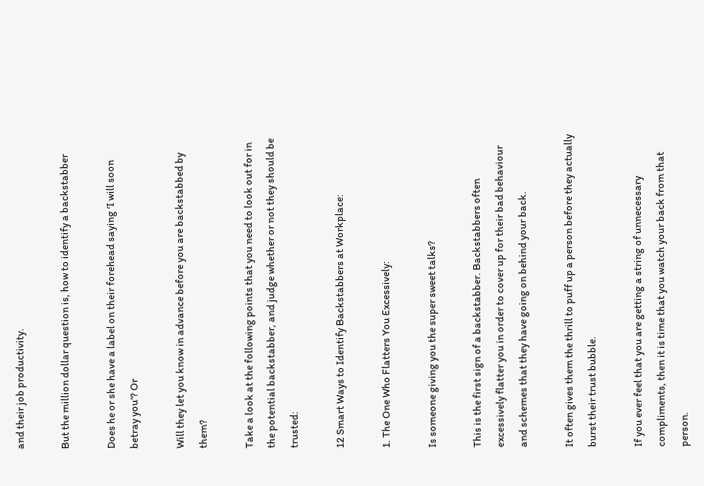and their job productivity.

But the million dollar question is, how to identify a backstabber

Does he or she have a label on their forehead saying ‘I will soon betray you’? Or

Will they let you know in advance before you are backstabbed by them?

Take a look at the following points that you need to look out for in the potential backstabber, and judge whether or not they should be trusted:

12 Smart Ways to Identify Backstabbers at Workplace:

1. The One Who Flatters You Excessively:

Is someone giving you the super sweet talks?

This is the first sign of a backstabber. Backstabbers often excessively flatter you in order to cover up for their bad behaviour and schemes that they have going on behind your back.

It often gives them the thrill to puff up a person before they actually burst their trust bubble.

If you ever feel that you are getting a string of unnecessary compliments, then it is time that you watch your back from that person.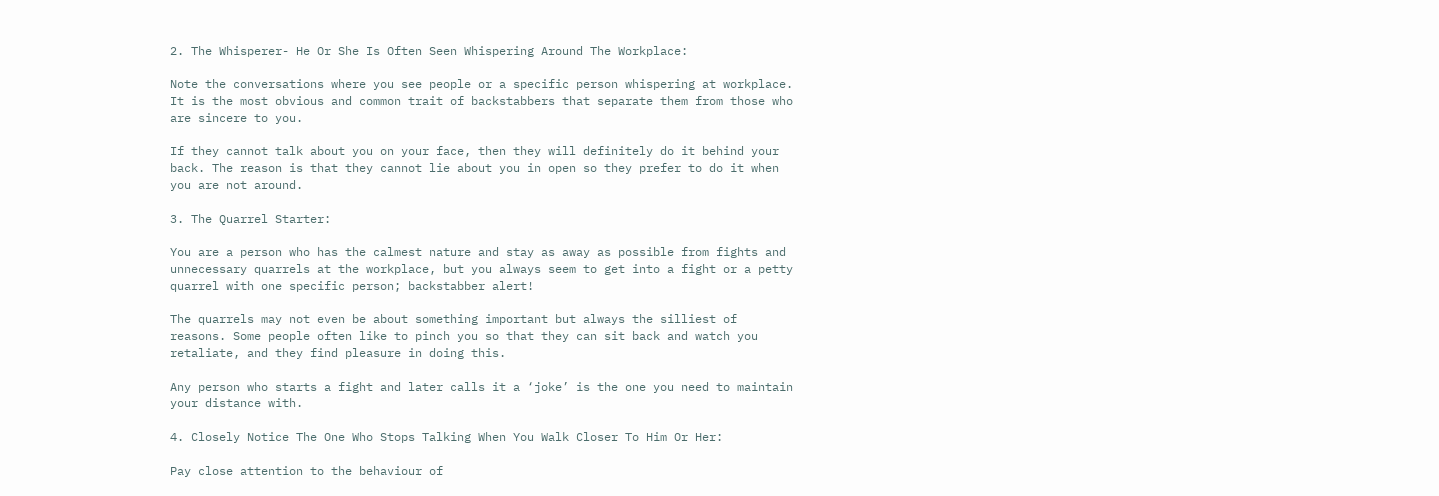2. The Whisperer- He Or She Is Often Seen Whispering Around The Workplace:

Note the conversations where you see people or a specific person whispering at workplace. It is the most obvious and common trait of backstabbers that separate them from those who are sincere to you.

If they cannot talk about you on your face, then they will definitely do it behind your back. The reason is that they cannot lie about you in open so they prefer to do it when you are not around.

3. The Quarrel Starter:

You are a person who has the calmest nature and stay as away as possible from fights and unnecessary quarrels at the workplace, but you always seem to get into a fight or a petty quarrel with one specific person; backstabber alert!

The quarrels may not even be about something important but always the silliest of reasons. Some people often like to pinch you so that they can sit back and watch you retaliate, and they find pleasure in doing this.

Any person who starts a fight and later calls it a ‘joke’ is the one you need to maintain your distance with.

4. Closely Notice The One Who Stops Talking When You Walk Closer To Him Or Her:

Pay close attention to the behaviour of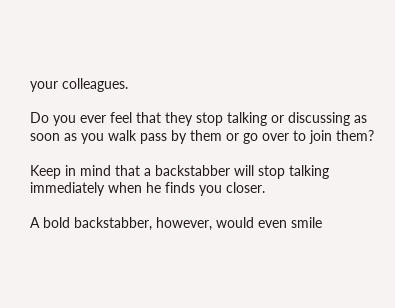your colleagues.

Do you ever feel that they stop talking or discussing as soon as you walk pass by them or go over to join them?

Keep in mind that a backstabber will stop talking immediately when he finds you closer.

A bold backstabber, however, would even smile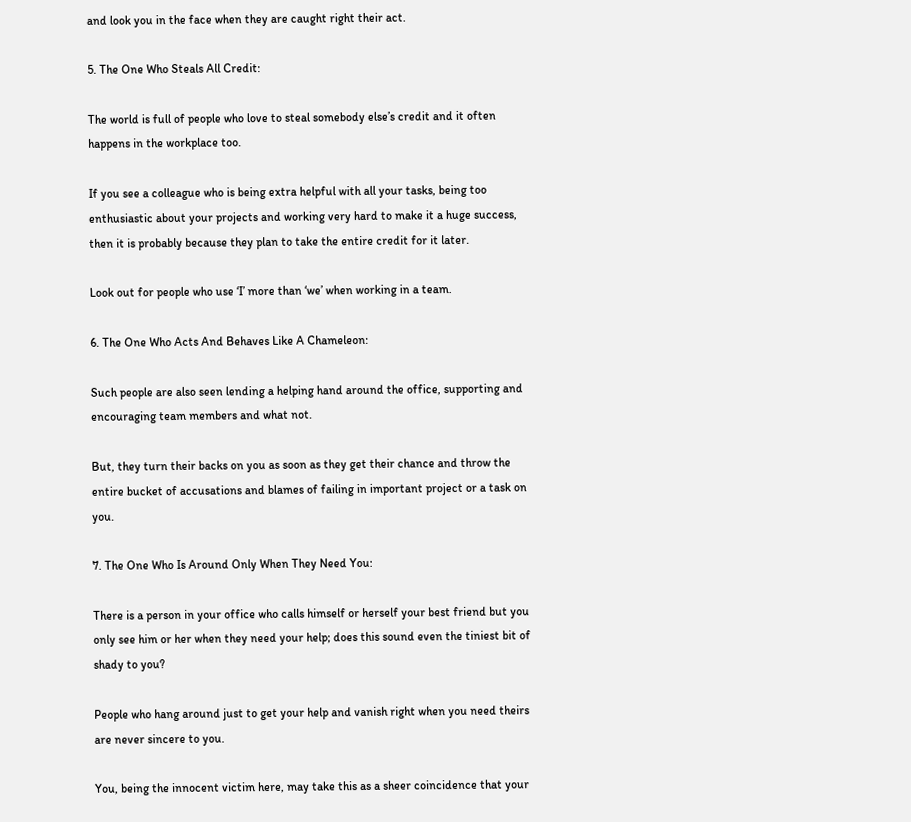and look you in the face when they are caught right their act.

5. The One Who Steals All Credit:

The world is full of people who love to steal somebody else’s credit and it often happens in the workplace too.

If you see a colleague who is being extra helpful with all your tasks, being too enthusiastic about your projects and working very hard to make it a huge success, then it is probably because they plan to take the entire credit for it later.

Look out for people who use ‘I’ more than ‘we’ when working in a team.

6. The One Who Acts And Behaves Like A Chameleon:

Such people are also seen lending a helping hand around the office, supporting and encouraging team members and what not.

But, they turn their backs on you as soon as they get their chance and throw the entire bucket of accusations and blames of failing in important project or a task on you.

7. The One Who Is Around Only When They Need You:

There is a person in your office who calls himself or herself your best friend but you only see him or her when they need your help; does this sound even the tiniest bit of shady to you?

People who hang around just to get your help and vanish right when you need theirs are never sincere to you.

You, being the innocent victim here, may take this as a sheer coincidence that your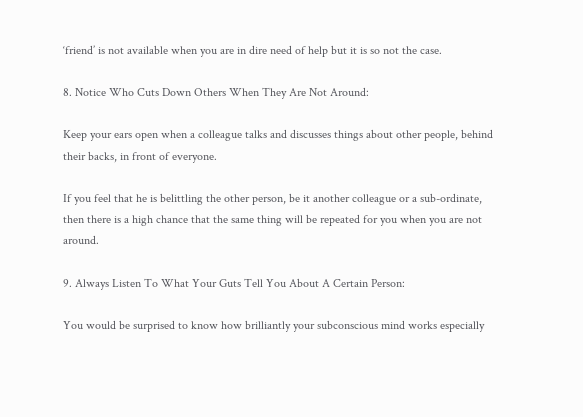‘friend’ is not available when you are in dire need of help but it is so not the case.

8. Notice Who Cuts Down Others When They Are Not Around:

Keep your ears open when a colleague talks and discusses things about other people, behind their backs, in front of everyone.

If you feel that he is belittling the other person, be it another colleague or a sub-ordinate, then there is a high chance that the same thing will be repeated for you when you are not around.

9. Always Listen To What Your Guts Tell You About A Certain Person:

You would be surprised to know how brilliantly your subconscious mind works especially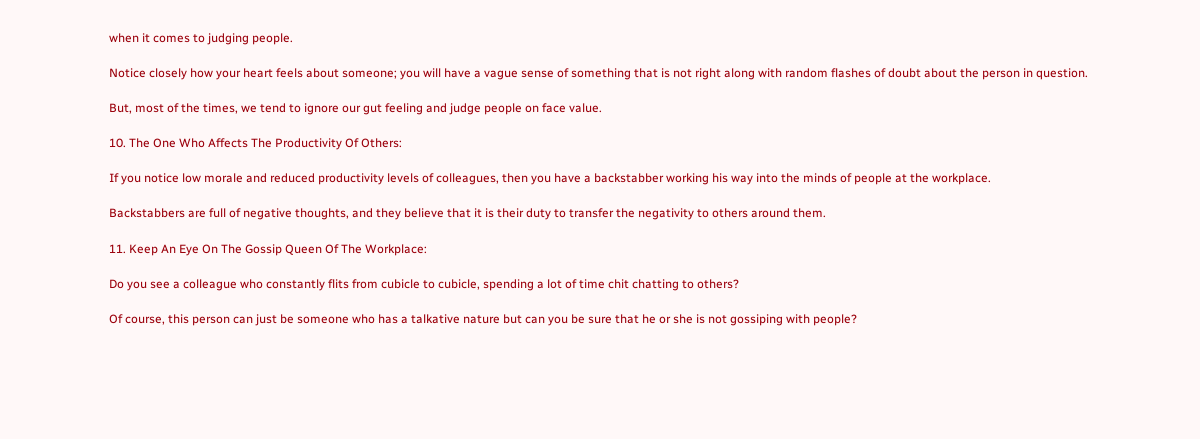when it comes to judging people.

Notice closely how your heart feels about someone; you will have a vague sense of something that is not right along with random flashes of doubt about the person in question.

But, most of the times, we tend to ignore our gut feeling and judge people on face value.

10. The One Who Affects The Productivity Of Others:

If you notice low morale and reduced productivity levels of colleagues, then you have a backstabber working his way into the minds of people at the workplace.

Backstabbers are full of negative thoughts, and they believe that it is their duty to transfer the negativity to others around them.

11. Keep An Eye On The Gossip Queen Of The Workplace:

Do you see a colleague who constantly flits from cubicle to cubicle, spending a lot of time chit chatting to others?

Of course, this person can just be someone who has a talkative nature but can you be sure that he or she is not gossiping with people?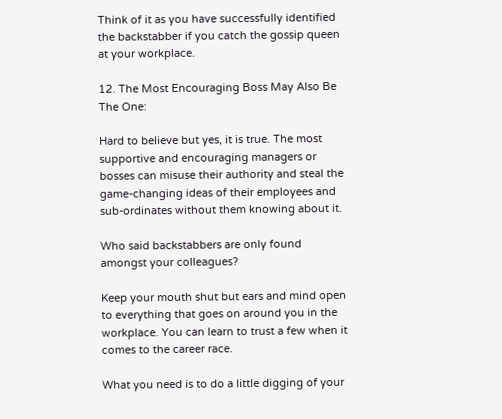Think of it as you have successfully identified the backstabber if you catch the gossip queen at your workplace.

12. The Most Encouraging Boss May Also Be The One:

Hard to believe but yes, it is true. The most supportive and encouraging managers or bosses can misuse their authority and steal the game-changing ideas of their employees and sub-ordinates without them knowing about it.

Who said backstabbers are only found amongst your colleagues?

Keep your mouth shut but ears and mind open to everything that goes on around you in the workplace. You can learn to trust a few when it comes to the career race.

What you need is to do a little digging of your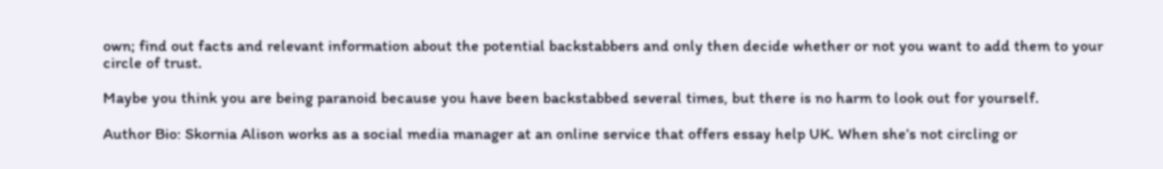own; find out facts and relevant information about the potential backstabbers and only then decide whether or not you want to add them to your circle of trust.

Maybe you think you are being paranoid because you have been backstabbed several times, but there is no harm to look out for yourself.

Author Bio: Skornia Alison works as a social media manager at an online service that offers essay help UK. When she’s not circling or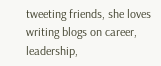tweeting friends, she loves writing blogs on career, leadership,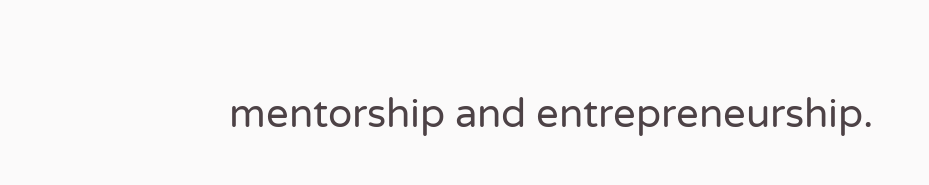mentorship and entrepreneurship.